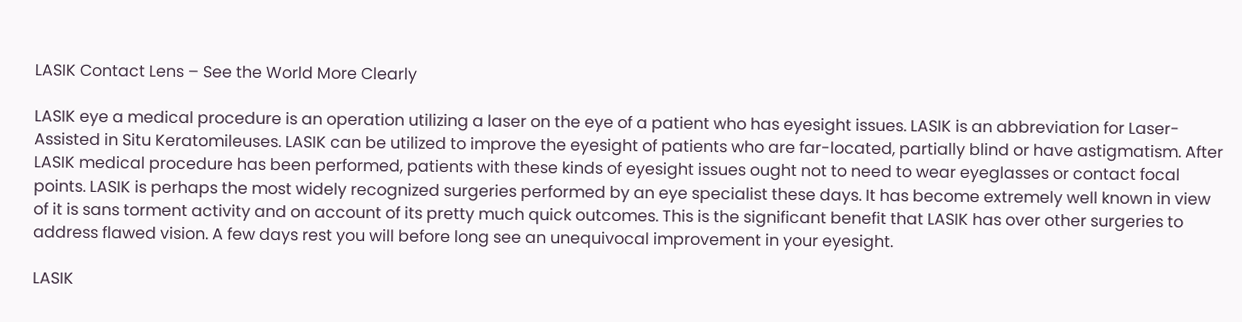LASIK Contact Lens – See the World More Clearly

LASIK eye a medical procedure is an operation utilizing a laser on the eye of a patient who has eyesight issues. LASIK is an abbreviation for Laser-Assisted in Situ Keratomileuses. LASIK can be utilized to improve the eyesight of patients who are far-located, partially blind or have astigmatism. After LASIK medical procedure has been performed, patients with these kinds of eyesight issues ought not to need to wear eyeglasses or contact focal points. LASIK is perhaps the most widely recognized surgeries performed by an eye specialist these days. It has become extremely well known in view of it is sans torment activity and on account of its pretty much quick outcomes. This is the significant benefit that LASIK has over other surgeries to address flawed vision. A few days rest you will before long see an unequivocal improvement in your eyesight.

LASIK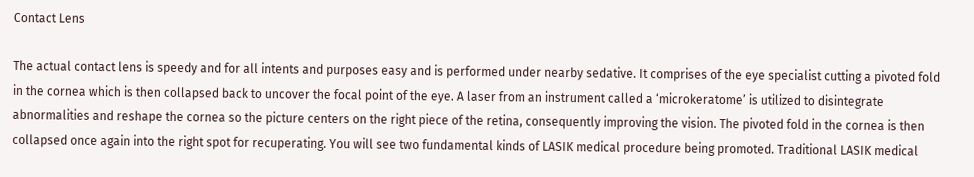Contact Lens

The actual contact lens is speedy and for all intents and purposes easy and is performed under nearby sedative. It comprises of the eye specialist cutting a pivoted fold in the cornea which is then collapsed back to uncover the focal point of the eye. A laser from an instrument called a ‘microkeratome’ is utilized to disintegrate abnormalities and reshape the cornea so the picture centers on the right piece of the retina, consequently improving the vision. The pivoted fold in the cornea is then collapsed once again into the right spot for recuperating. You will see two fundamental kinds of LASIK medical procedure being promoted. Traditional LASIK medical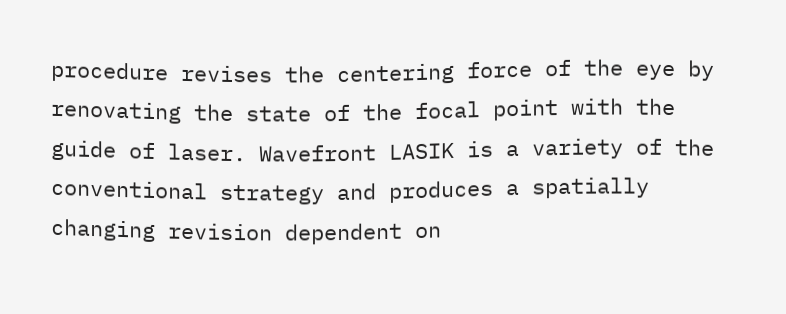procedure revises the centering force of the eye by renovating the state of the focal point with the guide of laser. Wavefront LASIK is a variety of the conventional strategy and produces a spatially changing revision dependent on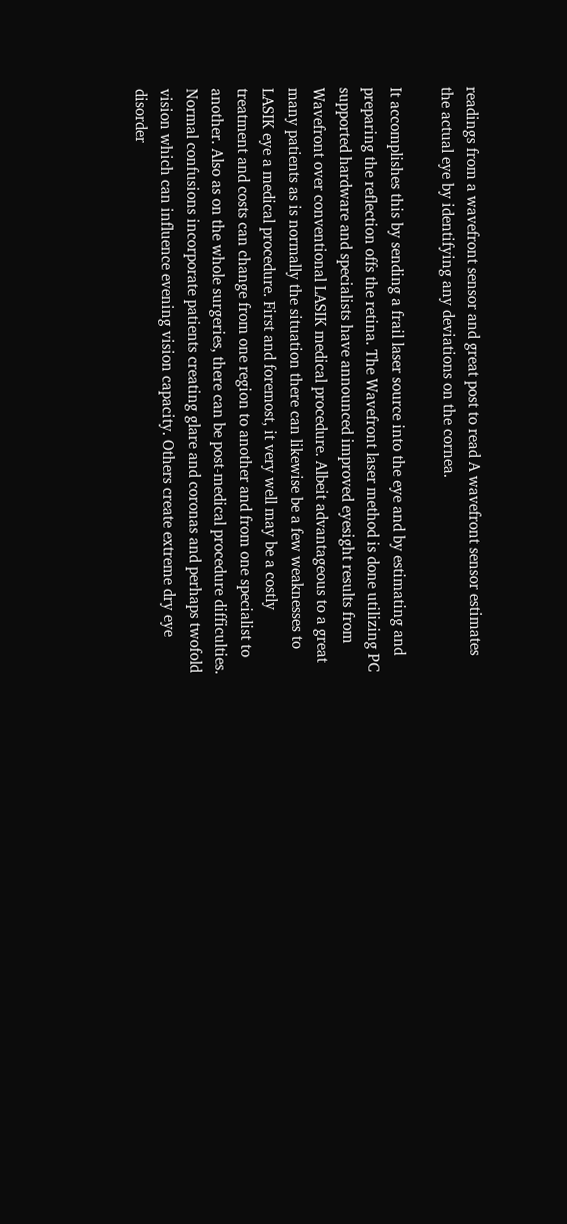readings from a wavefront sensor and great post to read A wavefront sensor estimates the actual eye by identifying any deviations on the cornea.

It accomplishes this by sending a frail laser source into the eye and by estimating and preparing the reflection offs the retina. The Wavefront laser method is done utilizing PC supported hardware and specialists have announced improved eyesight results from Wavefront over conventional LASIK medical procedure. Albeit advantageous to a great many patients as is normally the situation there can likewise be a few weaknesses to LASIK eye a medical procedure. First and foremost, it very well may be a costly treatment and costs can change from one region to another and from one specialist to another. Also as on the whole surgeries, there can be post-medical procedure difficulties. Normal confusions incorporate patients creating glare and coronas and perhaps twofold vision which can influence evening vision capacity. Others create extreme dry eye disorder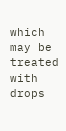which may be treated with drops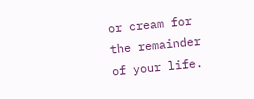or cream for the remainder of your life.